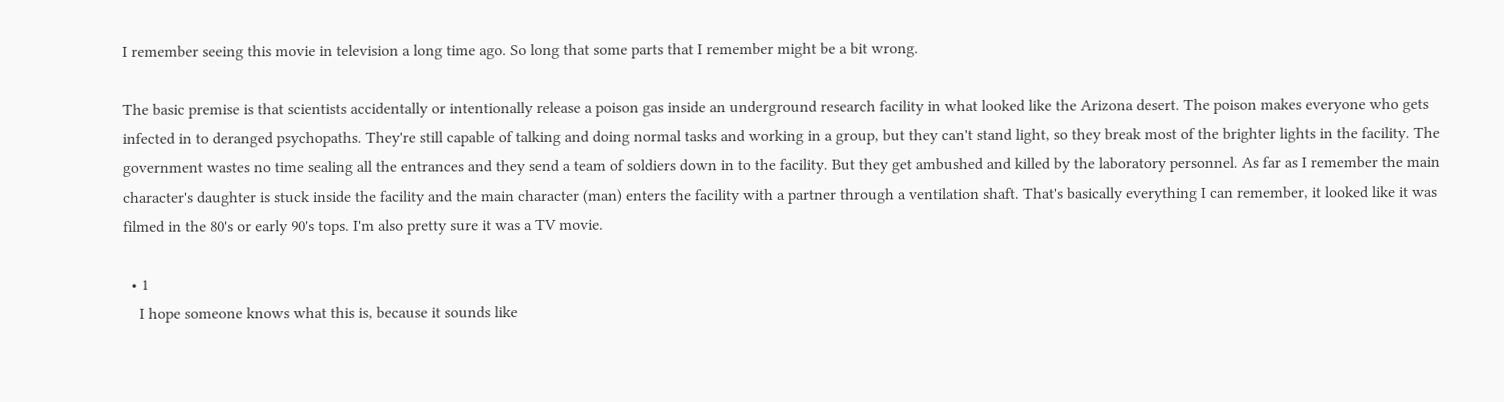I remember seeing this movie in television a long time ago. So long that some parts that I remember might be a bit wrong.

The basic premise is that scientists accidentally or intentionally release a poison gas inside an underground research facility in what looked like the Arizona desert. The poison makes everyone who gets infected in to deranged psychopaths. They're still capable of talking and doing normal tasks and working in a group, but they can't stand light, so they break most of the brighter lights in the facility. The government wastes no time sealing all the entrances and they send a team of soldiers down in to the facility. But they get ambushed and killed by the laboratory personnel. As far as I remember the main character's daughter is stuck inside the facility and the main character (man) enters the facility with a partner through a ventilation shaft. That's basically everything I can remember, it looked like it was filmed in the 80's or early 90's tops. I'm also pretty sure it was a TV movie.

  • 1
    I hope someone knows what this is, because it sounds like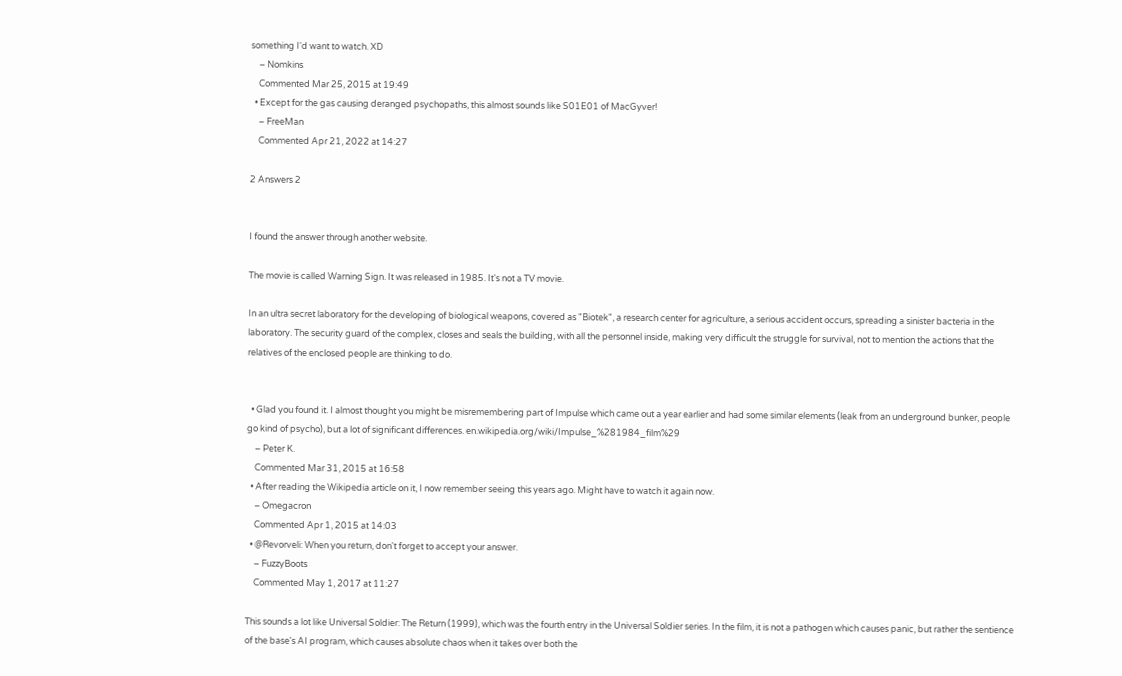something I'd want to watch. XD
    – Nomkins
    Commented Mar 25, 2015 at 19:49
  • Except for the gas causing deranged psychopaths, this almost sounds like S01E01 of MacGyver!
    – FreeMan
    Commented Apr 21, 2022 at 14:27

2 Answers 2


I found the answer through another website.

The movie is called Warning Sign. It was released in 1985. It's not a TV movie.

In an ultra secret laboratory for the developing of biological weapons, covered as "Biotek", a research center for agriculture, a serious accident occurs, spreading a sinister bacteria in the laboratory. The security guard of the complex, closes and seals the building, with all the personnel inside, making very difficult the struggle for survival, not to mention the actions that the relatives of the enclosed people are thinking to do.


  • Glad you found it. I almost thought you might be misremembering part of Impulse which came out a year earlier and had some similar elements (leak from an underground bunker, people go kind of psycho), but a lot of significant differences. en.wikipedia.org/wiki/Impulse_%281984_film%29
    – Peter K.
    Commented Mar 31, 2015 at 16:58
  • After reading the Wikipedia article on it, I now remember seeing this years ago. Might have to watch it again now.
    – Omegacron
    Commented Apr 1, 2015 at 14:03
  • @Revorveli: When you return, don't forget to accept your answer.
    – FuzzyBoots
    Commented May 1, 2017 at 11:27

This sounds a lot like Universal Soldier: The Return (1999), which was the fourth entry in the Universal Soldier series. In the film, it is not a pathogen which causes panic, but rather the sentience of the base's AI program, which causes absolute chaos when it takes over both the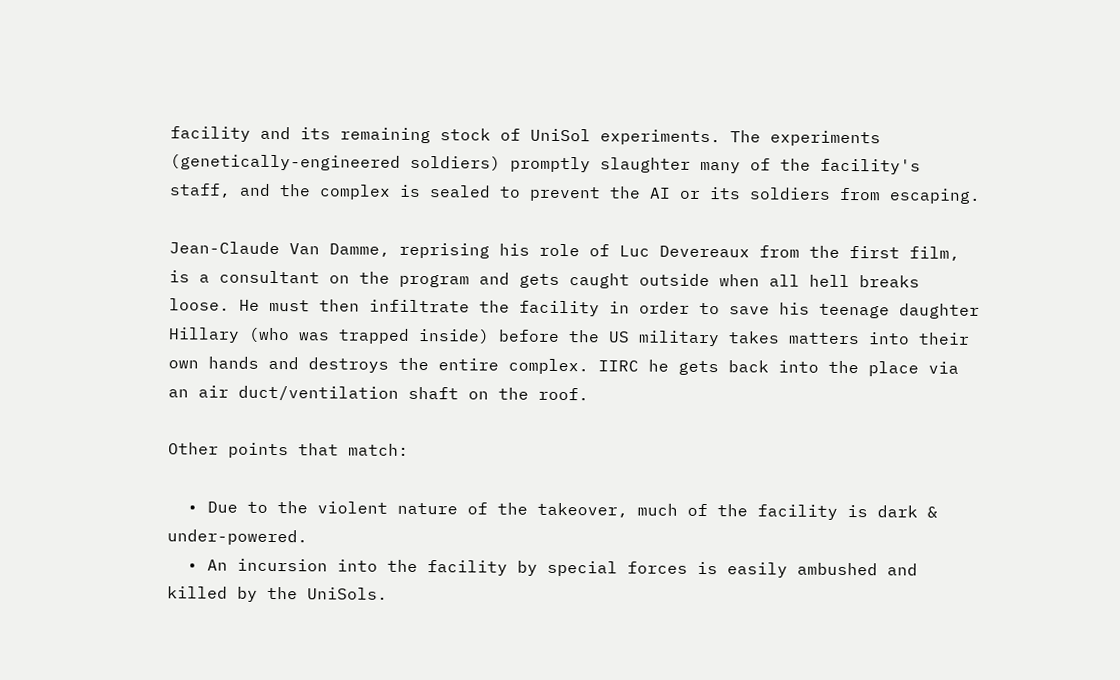facility and its remaining stock of UniSol experiments. The experiments (genetically-engineered soldiers) promptly slaughter many of the facility's staff, and the complex is sealed to prevent the AI or its soldiers from escaping.

Jean-Claude Van Damme, reprising his role of Luc Devereaux from the first film, is a consultant on the program and gets caught outside when all hell breaks loose. He must then infiltrate the facility in order to save his teenage daughter Hillary (who was trapped inside) before the US military takes matters into their own hands and destroys the entire complex. IIRC he gets back into the place via an air duct/ventilation shaft on the roof.

Other points that match:

  • Due to the violent nature of the takeover, much of the facility is dark & under-powered.
  • An incursion into the facility by special forces is easily ambushed and killed by the UniSols.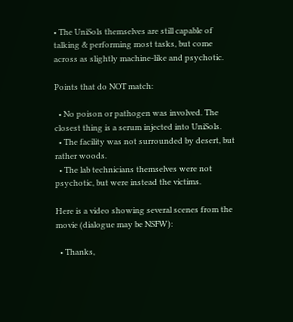• The UniSols themselves are still capable of talking & performing most tasks, but come across as slightly machine-like and psychotic.

Points that do NOT match:

  • No poison or pathogen was involved. The closest thing is a serum injected into UniSols.
  • The facility was not surrounded by desert, but rather woods.
  • The lab technicians themselves were not psychotic, but were instead the victims.

Here is a video showing several scenes from the movie (dialogue may be NSFW):

  • Thanks,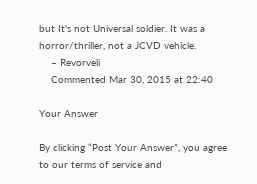but It's not Universal soldier. It was a horror/thriller, not a JCVD vehicle.
    – Revorveli
    Commented Mar 30, 2015 at 22:40

Your Answer

By clicking “Post Your Answer”, you agree to our terms of service and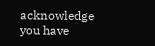acknowledge you have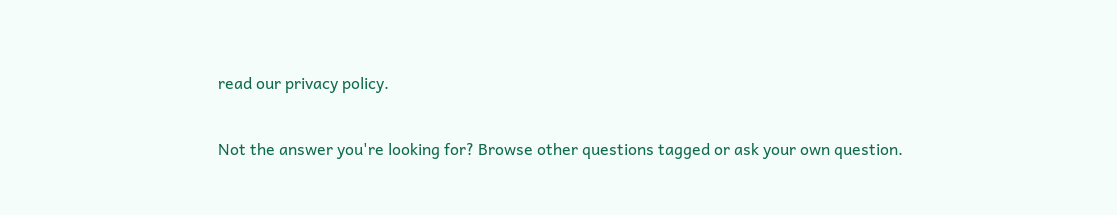read our privacy policy.

Not the answer you're looking for? Browse other questions tagged or ask your own question.